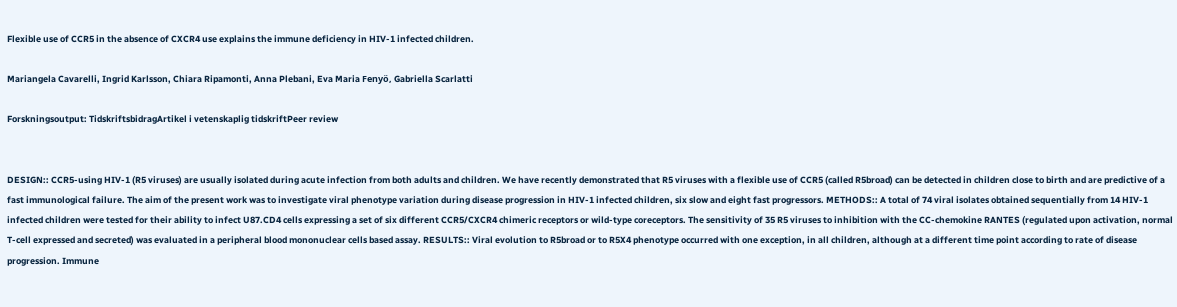Flexible use of CCR5 in the absence of CXCR4 use explains the immune deficiency in HIV-1 infected children.

Mariangela Cavarelli, Ingrid Karlsson, Chiara Ripamonti, Anna Plebani, Eva Maria Fenyö, Gabriella Scarlatti

Forskningsoutput: TidskriftsbidragArtikel i vetenskaplig tidskriftPeer review


DESIGN:: CCR5-using HIV-1 (R5 viruses) are usually isolated during acute infection from both adults and children. We have recently demonstrated that R5 viruses with a flexible use of CCR5 (called R5broad) can be detected in children close to birth and are predictive of a fast immunological failure. The aim of the present work was to investigate viral phenotype variation during disease progression in HIV-1 infected children, six slow and eight fast progressors. METHODS:: A total of 74 viral isolates obtained sequentially from 14 HIV-1 infected children were tested for their ability to infect U87.CD4 cells expressing a set of six different CCR5/CXCR4 chimeric receptors or wild-type coreceptors. The sensitivity of 35 R5 viruses to inhibition with the CC-chemokine RANTES (regulated upon activation, normal T-cell expressed and secreted) was evaluated in a peripheral blood mononuclear cells based assay. RESULTS:: Viral evolution to R5broad or to R5X4 phenotype occurred with one exception, in all children, although at a different time point according to rate of disease progression. Immune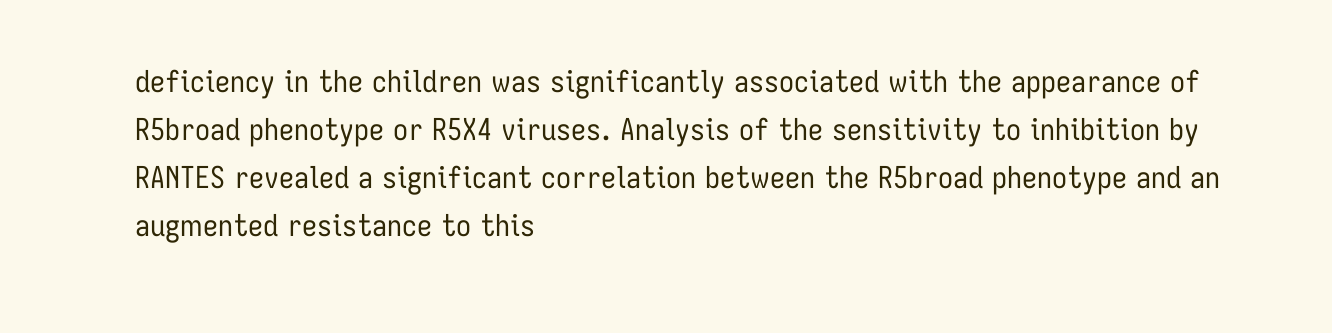deficiency in the children was significantly associated with the appearance of R5broad phenotype or R5X4 viruses. Analysis of the sensitivity to inhibition by RANTES revealed a significant correlation between the R5broad phenotype and an augmented resistance to this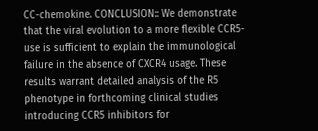CC-chemokine. CONCLUSION:: We demonstrate that the viral evolution to a more flexible CCR5-use is sufficient to explain the immunological failure in the absence of CXCR4 usage. These results warrant detailed analysis of the R5 phenotype in forthcoming clinical studies introducing CCR5 inhibitors for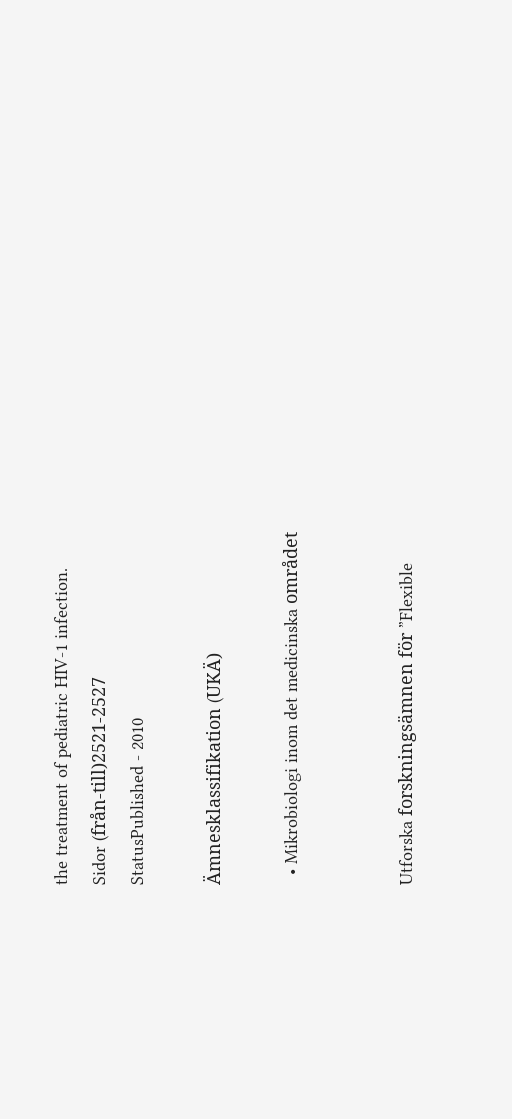the treatment of pediatric HIV-1 infection.
Sidor (från-till)2521-2527
StatusPublished - 2010

Ämnesklassifikation (UKÄ)

  • Mikrobiologi inom det medicinska området


Utforska forskningsämnen för ”Flexible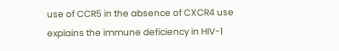use of CCR5 in the absence of CXCR4 use explains the immune deficiency in HIV-1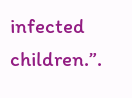infected children.”.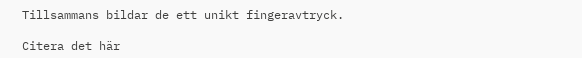Tillsammans bildar de ett unikt fingeravtryck.

Citera det här